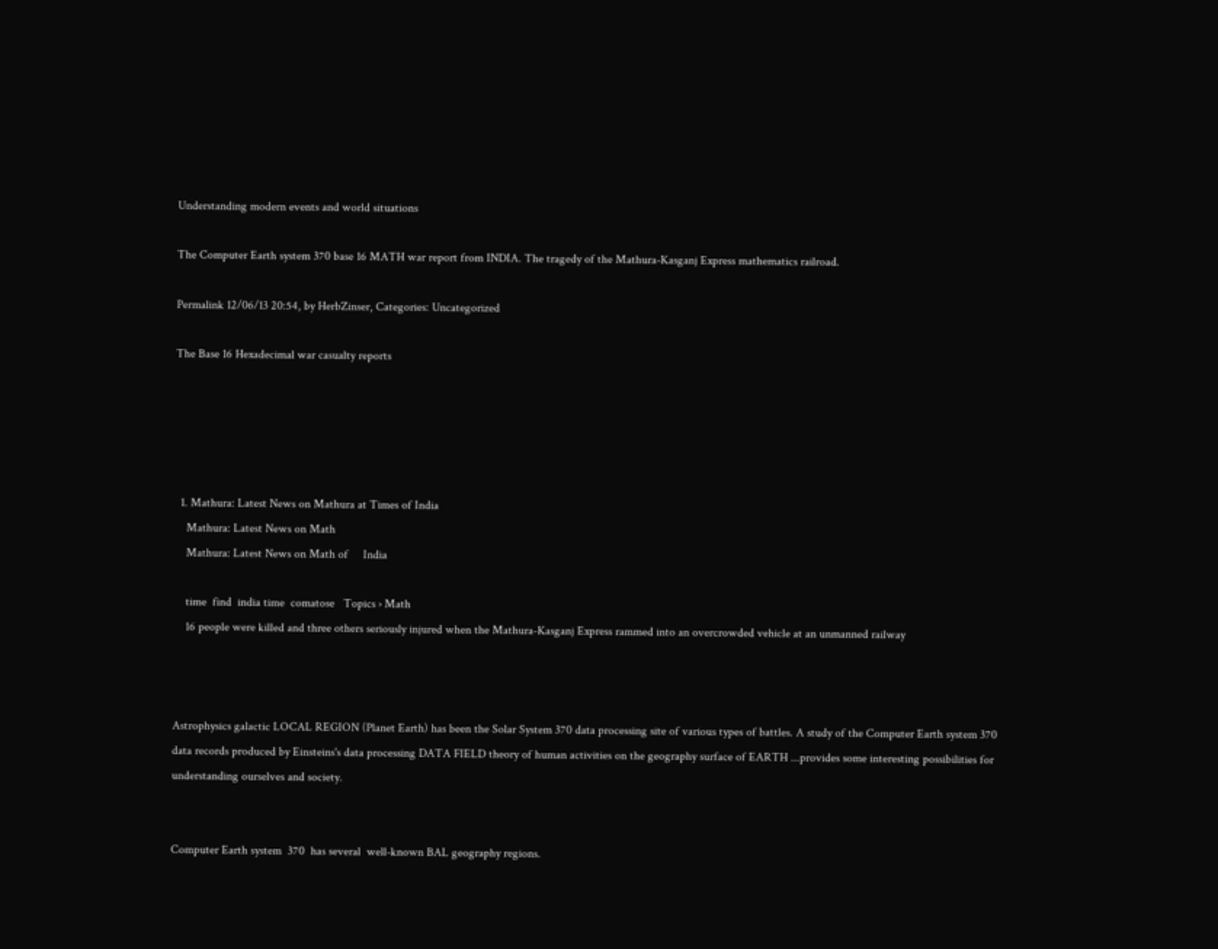Understanding modern events and world situations

The Computer Earth system 370 base 16 MATH war report from INDIA. The tragedy of the Mathura-Kasganj Express mathematics railroad.

Permalink 12/06/13 20:54, by HerbZinser, Categories: Uncategorized

The Base 16 Hexadecimal war casualty reports





  1. Mathura: Latest News on Mathura at Times of India
    Mathura: Latest News on Math
    Mathura: Latest News on Math of     India

    time  find  india time  comatose   Topics › Math
    16 people were killed and three others seriously injured when the Mathura-Kasganj Express rammed into an overcrowded vehicle at an unmanned railway



Astrophysics galactic LOCAL REGION (Planet Earth) has been the Solar System 370 data processing site of various types of battles. A study of the Computer Earth system 370 data records produced by Einsteins's data processing DATA FIELD theory of human activities on the geography surface of EARTH ...provides some interesting possibilities for understanding ourselves and society.


Computer Earth system  370  has several  well-known BAL geography regions.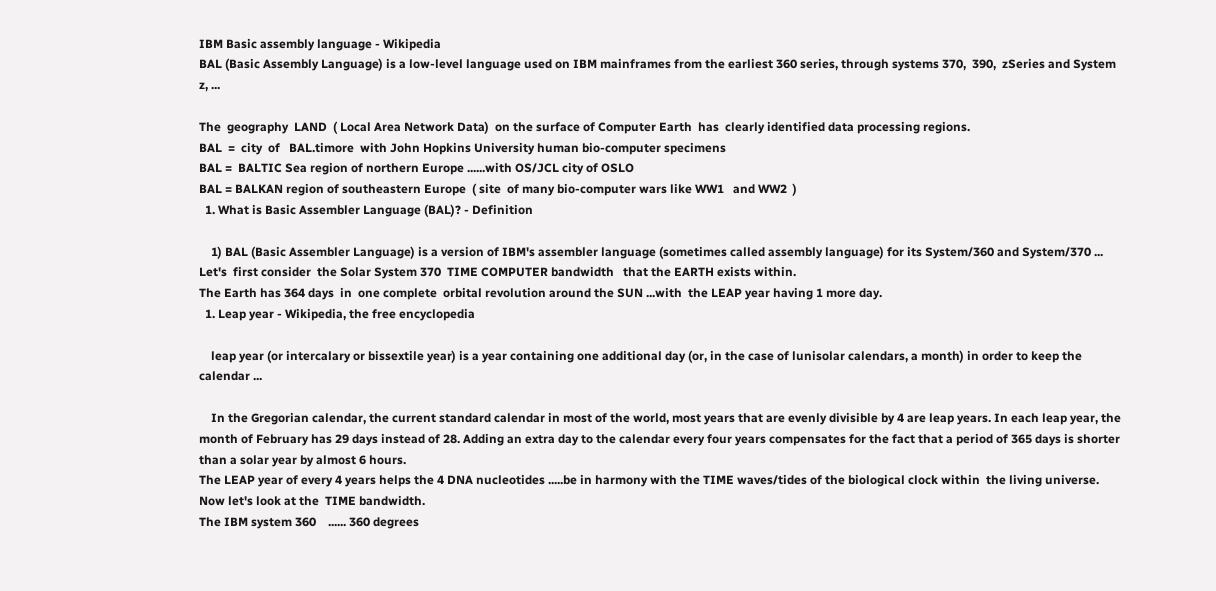IBM Basic assembly language - Wikipedia
BAL (Basic Assembly Language) is a low-level language used on IBM mainframes from the earliest 360 series, through systems 370,  390,  zSeries and System z, ...

The  geography  LAND  ( Local Area Network Data)  on the surface of Computer Earth  has  clearly identified data processing regions.
BAL  =  city  of   BAL.timore  with John Hopkins University human bio-computer specimens
BAL =  BALTIC Sea region of northern Europe ......with OS/JCL city of OSLO
BAL = BALKAN region of southeastern Europe  ( site  of many bio-computer wars like WW1   and WW2  )
  1. What is Basic Assembler Language (BAL)? - Definition

    1) BAL (Basic Assembler Language) is a version of IBM's assembler language (sometimes called assembly language) for its System/360 and System/370 ...
Let's  first consider  the Solar System 370  TIME COMPUTER bandwidth   that the EARTH exists within.
The Earth has 364 days  in  one complete  orbital revolution around the SUN ...with  the LEAP year having 1 more day.
  1. Leap year - Wikipedia, the free encyclopedia

    leap year (or intercalary or bissextile year) is a year containing one additional day (or, in the case of lunisolar calendars, a month) in order to keep the calendar ...

    In the Gregorian calendar, the current standard calendar in most of the world, most years that are evenly divisible by 4 are leap years. In each leap year, the month of February has 29 days instead of 28. Adding an extra day to the calendar every four years compensates for the fact that a period of 365 days is shorter than a solar year by almost 6 hours.
The LEAP year of every 4 years helps the 4 DNA nucleotides .....be in harmony with the TIME waves/tides of the biological clock within  the living universe.
Now let's look at the  TIME bandwidth.
The IBM system 360    ...... 360 degrees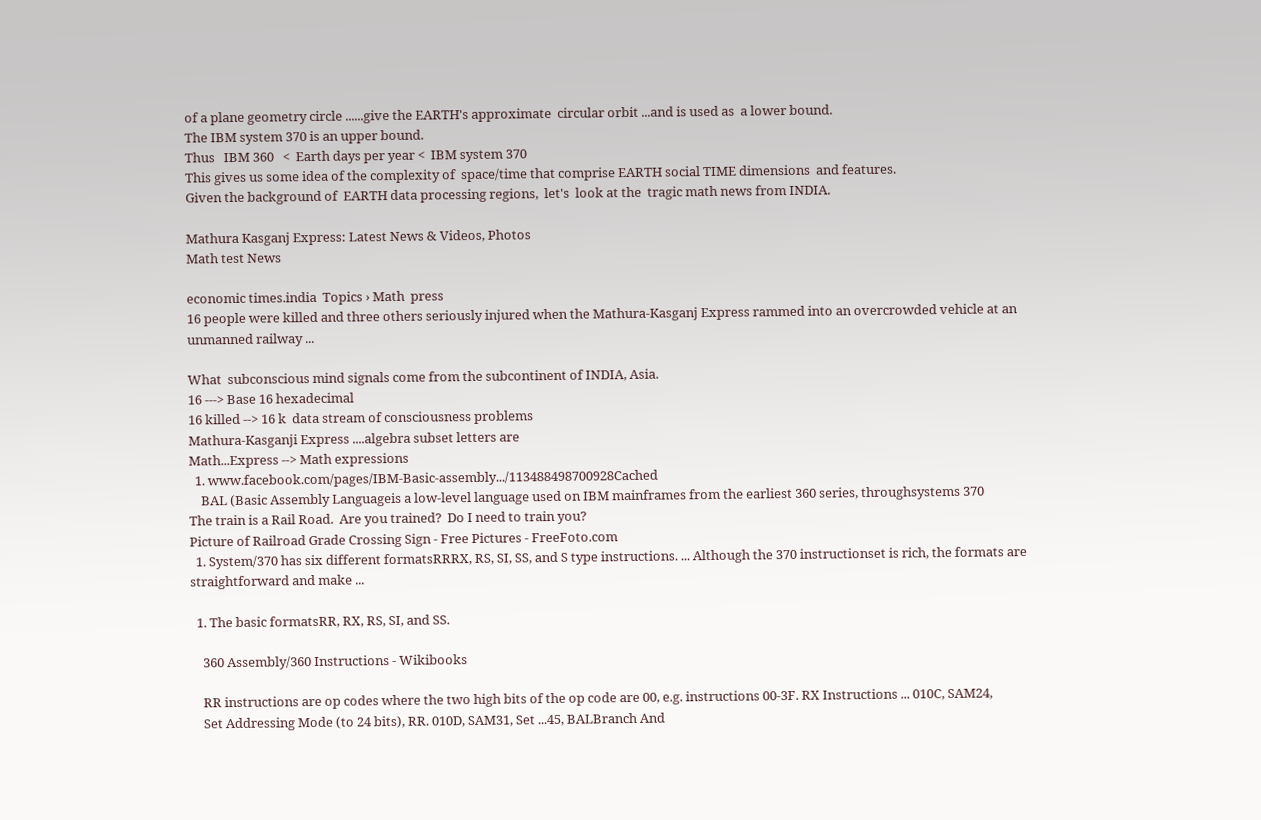of a plane geometry circle ......give the EARTH's approximate  circular orbit ...and is used as  a lower bound.
The IBM system 370 is an upper bound.
Thus   IBM 360   <  Earth days per year <  IBM system 370
This gives us some idea of the complexity of  space/time that comprise EARTH social TIME dimensions  and features.
Given the background of  EARTH data processing regions,  let's  look at the  tragic math news from INDIA.

Mathura Kasganj Express: Latest News & Videos, Photos
Math test News

economic times.india  Topics › Math  press
16 people were killed and three others seriously injured when the Mathura-Kasganj Express rammed into an overcrowded vehicle at an unmanned railway ...

What  subconscious mind signals come from the subcontinent of INDIA, Asia.
16 ---> Base 16 hexadecimal
16 killed --> 16 k  data stream of consciousness problems
Mathura-Kasganji Express ....algebra subset letters are
Math...Express --> Math expressions
  1. www.facebook.com/pages/IBM-Basic-assembly.../113488498700928Cached
    BAL (Basic Assembly Languageis a low-level language used on IBM mainframes from the earliest 360 series, throughsystems 370
The train is a Rail Road.  Are you trained?  Do I need to train you?
Picture of Railroad Grade Crossing Sign - Free Pictures - FreeFoto.com
  1. System/370 has six different formatsRRRX, RS, SI, SS, and S type instructions. ... Although the 370 instructionset is rich, the formats are straightforward and make ...

  1. The basic formatsRR, RX, RS, SI, and SS.

    360 Assembly/360 Instructions - Wikibooks

    RR instructions are op codes where the two high bits of the op code are 00, e.g. instructions 00-3F. RX Instructions ... 010C, SAM24,
    Set Addressing Mode (to 24 bits), RR. 010D, SAM31, Set ...45, BALBranch And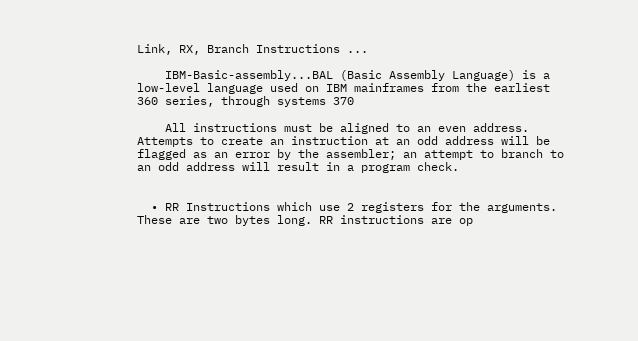Link, RX, Branch Instructions ...

    IBM-Basic-assembly...BAL (Basic Assembly Language) is a low-level language used on IBM mainframes from the earliest 360 series, through systems 370

    All instructions must be aligned to an even address. Attempts to create an instruction at an odd address will be flagged as an error by the assembler; an attempt to branch to an odd address will result in a program check.


  • RR Instructions which use 2 registers for the arguments. These are two bytes long. RR instructions are op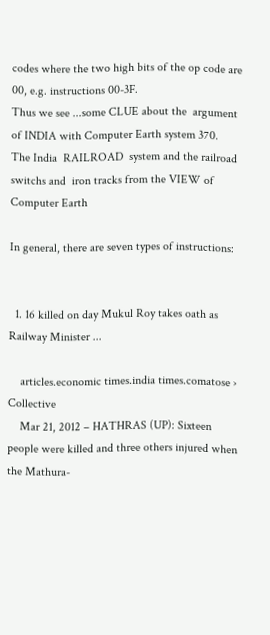codes where the two high bits of the op code are 00, e.g. instructions 00-3F.
Thus we see ...some CLUE about the  argument of INDIA with Computer Earth system 370.
The India  RAILROAD  system and the railroad switchs and  iron tracks from the VIEW of Computer Earth

In general, there are seven types of instructions:


  1. 16 killed on day Mukul Roy takes oath as Railway Minister ...

    articles.economic times.india times.comatose › Collective
    Mar 21, 2012 – HATHRAS (UP): Sixteen people were killed and three others injured when the Mathura-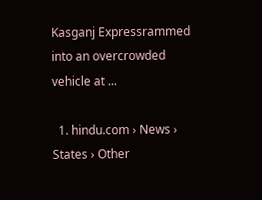Kasganj Expressrammed into an overcrowded vehicle at ...

  1. hindu.com › News › States › Other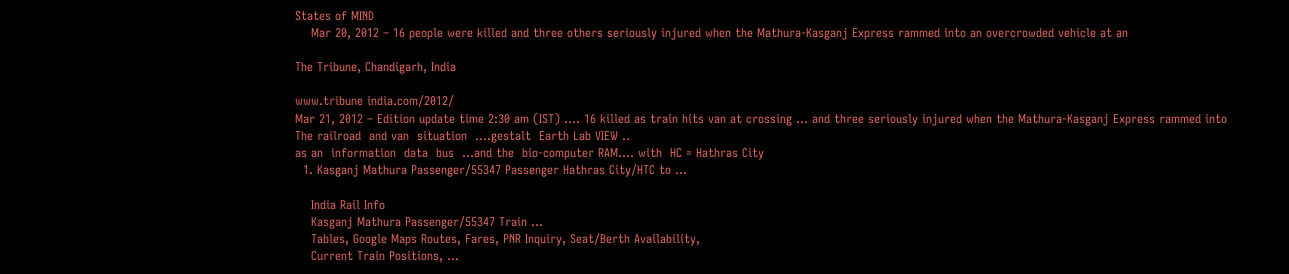States of MIND
    Mar 20, 2012 – 16 people were killed and three others seriously injured when the Mathura-Kasganj Express rammed into an overcrowded vehicle at an

The Tribune, Chandigarh, India

www.tribune india.com/2012/
Mar 21, 2012 – Edition update time 2:30 am (IST) .... 16 killed as train hits van at crossing ... and three seriously injured when the Mathura-Kasganj Express rammed into
The railroad  and van  situation  ....gestalt  Earth Lab VIEW ..
as an  information  data  bus  ...and the  bio-computer RAM.... with  HC = Hathras City
  1. Kasganj Mathura Passenger/55347 Passenger Hathras City/HTC to ...

    India Rail Info
    Kasganj Mathura Passenger/55347 Train ...
    Tables, Google Maps Routes, Fares, PNR Inquiry, Seat/Berth Availability,
    Current Train Positions, ...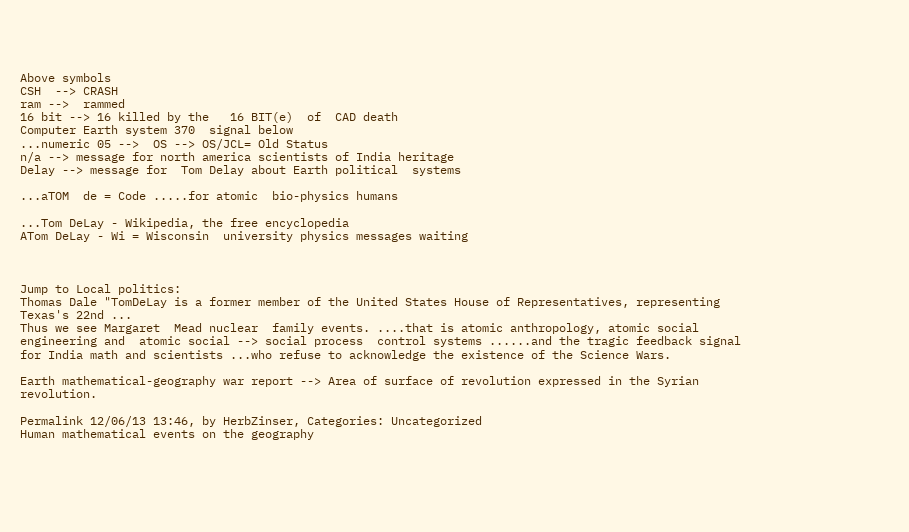Above symbols
CSH  --> CRASH
ram -->  rammed
16 bit --> 16 killed by the   16 BIT(e)  of  CAD death
Computer Earth system 370  signal below
...numeric 05 -->  OS --> OS/JCL= Old Status
n/a --> message for north america scientists of India heritage
Delay --> message for  Tom Delay about Earth political  systems

...aTOM  de = Code .....for atomic  bio-physics humans

...Tom DeLay - Wikipedia, the free encyclopedia
ATom DeLay - Wi = Wisconsin  university physics messages waiting



Jump to Local politics:
Thomas Dale "TomDeLay is a former member of the United States House of Representatives, representing Texas's 22nd ...
Thus we see Margaret  Mead nuclear  family events. ....that is atomic anthropology, atomic social engineering and  atomic social --> social process  control systems ......and the tragic feedback signal for India math and scientists ...who refuse to acknowledge the existence of the Science Wars.

Earth mathematical-geography war report --> Area of surface of revolution expressed in the Syrian revolution.

Permalink 12/06/13 13:46, by HerbZinser, Categories: Uncategorized
Human mathematical events on the geography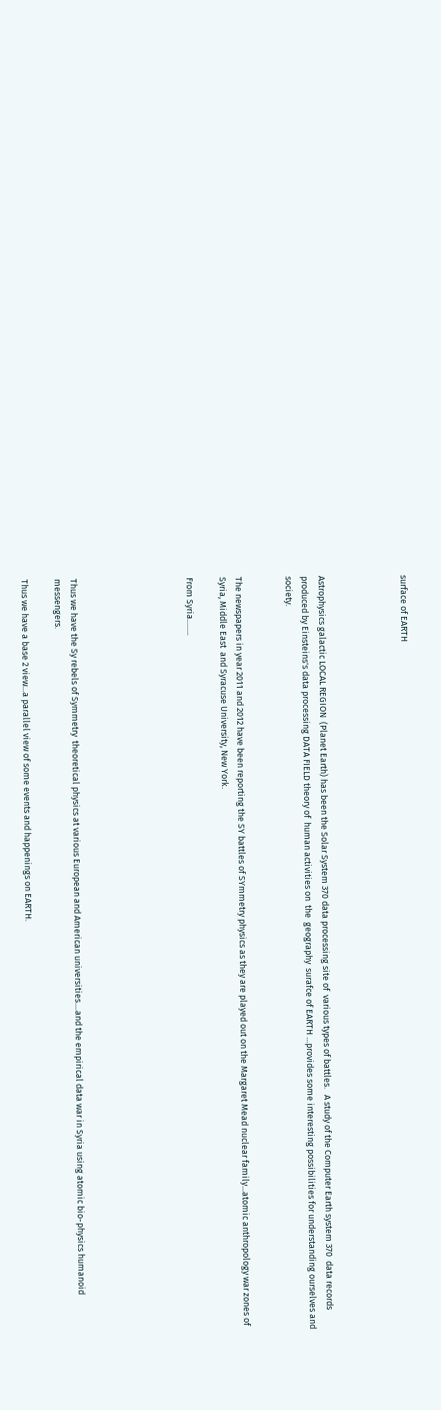surface of EARTH




Astrophysics galactic LOCAL REGION  (Planet Earth) has been the Solar System 370 data processing site of  various types of battles.   A study of the Computer Earth system 370  data records produced by Einsteins's data processing DATA FIELD theory of  human activities on  the  geography  surafce of EARTH ...provides some interesting possibilities for understanding ourselves and society.


The newspapers in year 2011 and 2012 have been reporting the SY battles of SYmmetry physics as they are played out on the Margaret Mead nuclear family...atomic anthropology war zones of Syria, Middle East  and Syracuse University, New York.

From Syria........






Thus we have the Sy rebels of Symmetry  theoretical physics at various European and American universities....and the empirical data war in Syria using atomic bio-physics humanoid messengers.

Thus we have a base 2 view...a parallel view of some events and happenings on EARTH.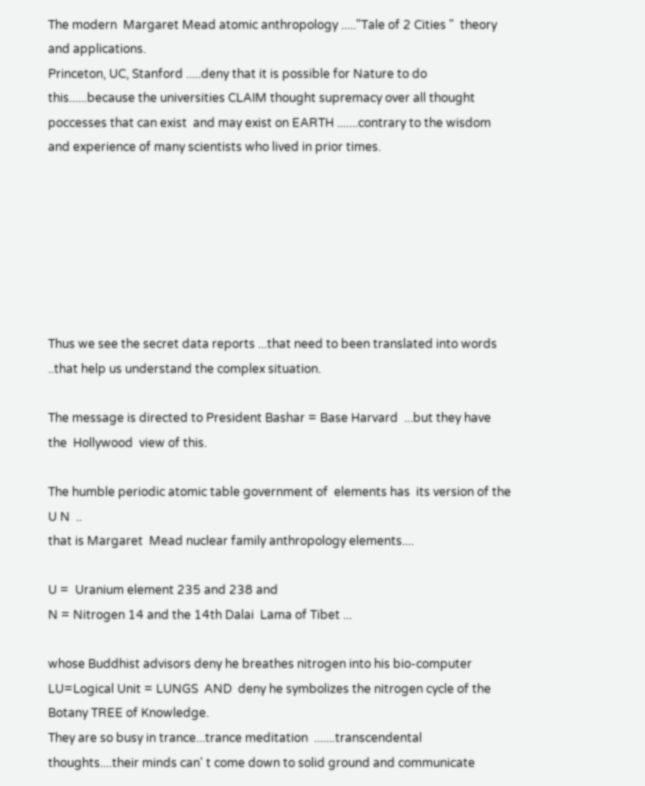The modern  Margaret Mead atomic anthropology ....."Tale of 2 Cities "  theory  and applications.
Princeton, UC, Stanford .....deny that it is possible for Nature to do this......because the universities CLAIM thought supremacy over all thought poccesses that can exist  and may exist on EARTH .......contrary to the wisdom and experience of many scientists who lived in prior times.







Thus we see the secret data reports ...that need to been translated into words ..that help us understand the complex situation.

The message is directed to President Bashar = Base Harvard  ...but they have the  Hollywood  view of this.

The humble periodic atomic table government of  elements has  its version of the U N  ..
that is Margaret  Mead nuclear family anthropology elements....

U =  Uranium element 235 and 238 and
N = Nitrogen 14 and the 14th Dalai  Lama of Tibet ...

whose Buddhist advisors deny he breathes nitrogen into his bio-computer LU=Logical Unit = LUNGS  AND  deny he symbolizes the nitrogen cycle of the Botany TREE of Knowledge.
They are so busy in trance...trance meditation  .......transcendental thoughts....their minds can' t come down to solid ground and communicate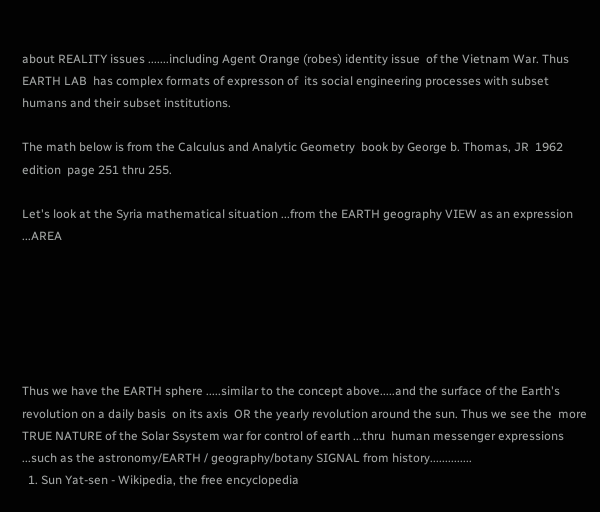about REALITY issues .......including Agent Orange (robes) identity issue  of the Vietnam War. Thus EARTH LAB  has complex formats of expresson of  its social engineering processes with subset humans and their subset institutions.

The math below is from the Calculus and Analytic Geometry  book by George b. Thomas, JR  1962 edition  page 251 thru 255.

Let's look at the Syria mathematical situation ...from the EARTH geography VIEW as an expression ...AREA






Thus we have the EARTH sphere .....similar to the concept above.....and the surface of the Earth's revolution on a daily basis  on its axis  OR the yearly revolution around the sun. Thus we see the  more TRUE NATURE of the Solar Ssystem war for control of earth ...thru  human messenger expressions ...such as the astronomy/EARTH / geography/botany SIGNAL from history..............
  1. Sun Yat-sen - Wikipedia, the free encyclopedia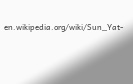en.wikipedia.org/wiki/Sun_Yat-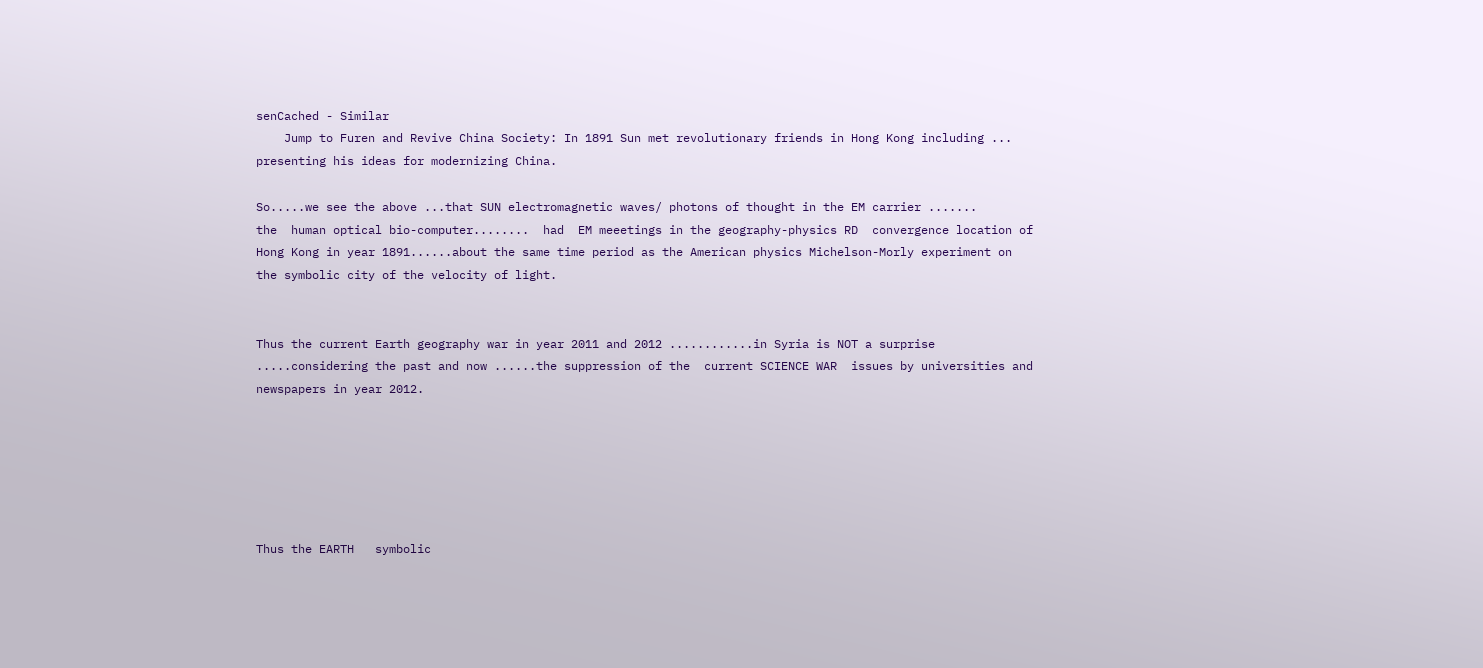senCached - Similar
    Jump to Furen and Revive China Society: In 1891 Sun met revolutionary friends in Hong Kong including ... presenting his ideas for modernizing China.

So.....we see the above ...that SUN electromagnetic waves/ photons of thought in the EM carrier .......
the  human optical bio-computer........  had  EM meeetings in the geography-physics RD  convergence location of Hong Kong in year 1891......about the same time period as the American physics Michelson-Morly experiment on the symbolic city of the velocity of light.


Thus the current Earth geography war in year 2011 and 2012 ............in Syria is NOT a surprise .....considering the past and now ......the suppression of the  current SCIENCE WAR  issues by universities and newspapers in year 2012.






Thus the EARTH   symbolic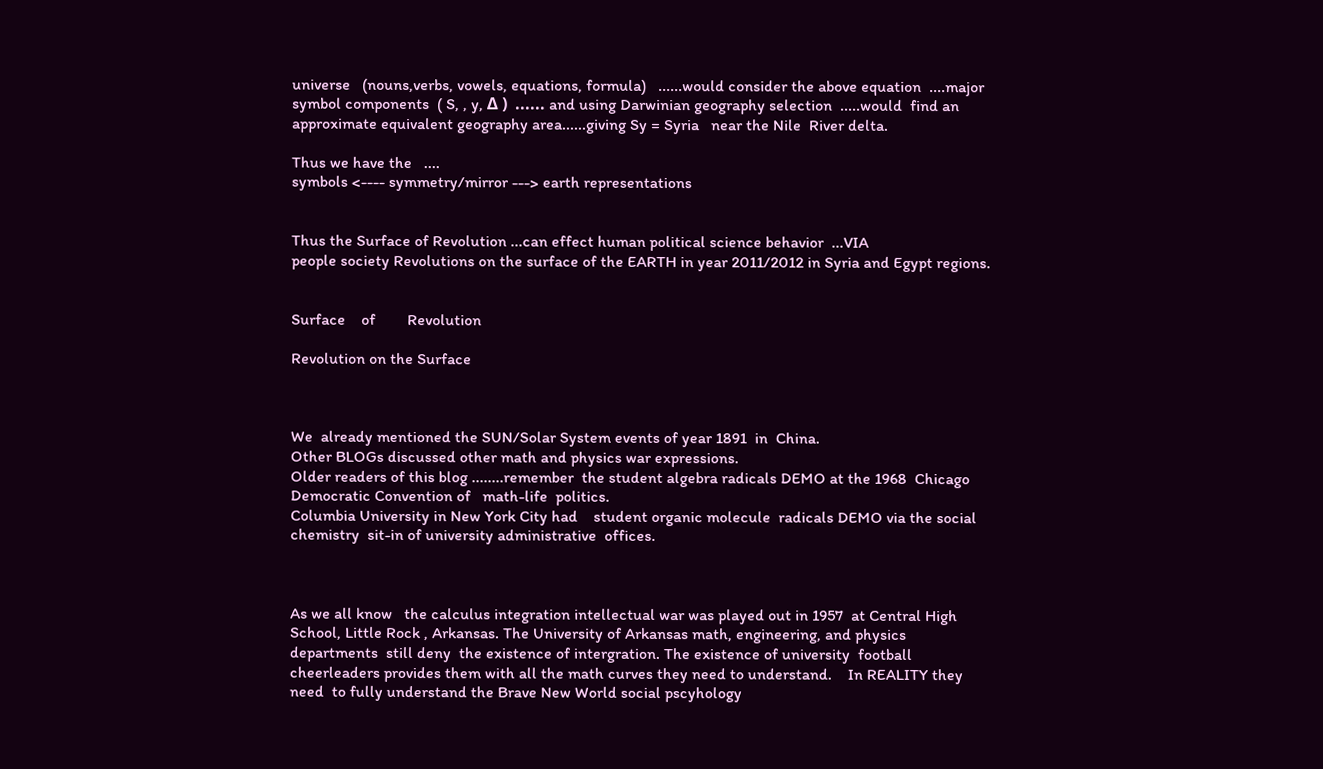universe   (nouns,verbs, vowels, equations, formula)   ......would consider the above equation  ....major symbol components  ( S, , y, Δ )  ...... and using Darwinian geography selection  .....would  find an approximate equivalent geography area......giving Sy = Syria   near the Nile  River delta.

Thus we have the   ....
symbols <---- symmetry/mirror ---> earth representations


Thus the Surface of Revolution ...can effect human political science behavior  ...VIA
people society Revolutions on the surface of the EARTH in year 2011/2012 in Syria and Egypt regions.


Surface    of        Revolution

Revolution on the Surface



We  already mentioned the SUN/Solar System events of year 1891  in  China.
Other BLOGs discussed other math and physics war expressions.
Older readers of this blog ........remember  the student algebra radicals DEMO at the 1968  Chicago Democratic Convention of   math-life  politics.
Columbia University in New York City had    student organic molecule  radicals DEMO via the social chemistry  sit-in of university administrative  offices.



As we all know   the calculus integration intellectual war was played out in 1957  at Central High School, Little Rock , Arkansas. The University of Arkansas math, engineering, and physics departments  still deny  the existence of intergration. The existence of university  football cheerleaders provides them with all the math curves they need to understand.    In REALITY they need  to fully understand the Brave New World social pscyhology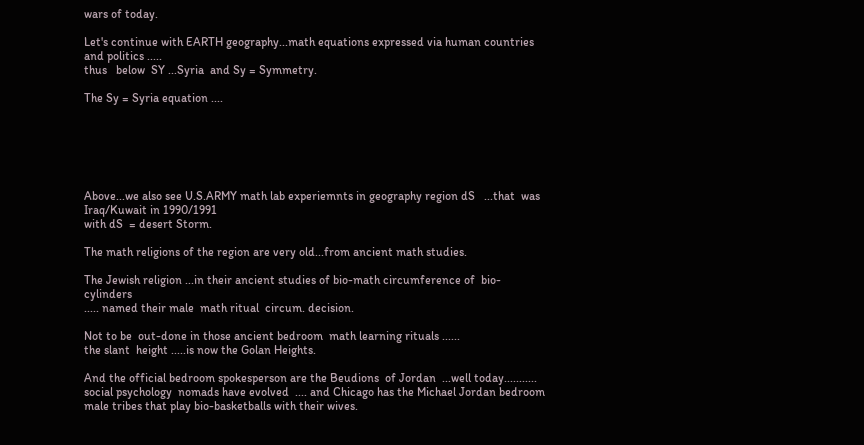wars of today.

Let's continue with EARTH geography...math equations expressed via human countries and politics .....
thus   below  SY ...Syria  and Sy = Symmetry.

The Sy = Syria equation ....






Above...we also see U.S.ARMY math lab experiemnts in geography region dS   ...that  was Iraq/Kuwait in 1990/1991
with dS  = desert Storm.

The math religions of the region are very old...from ancient math studies.

The Jewish religion ...in their ancient studies of bio-math circumference of  bio-cylinders
..... named their male  math ritual  circum. decision.

Not to be  out-done in those ancient bedroom  math learning rituals ......
the slant  height .....is now the Golan Heights.

And the official bedroom spokesperson are the Beudions  of Jordan  ...well today........... social psychology  nomads have evolved  .... and Chicago has the Michael Jordan bedroom male tribes that play bio-basketballs with their wives.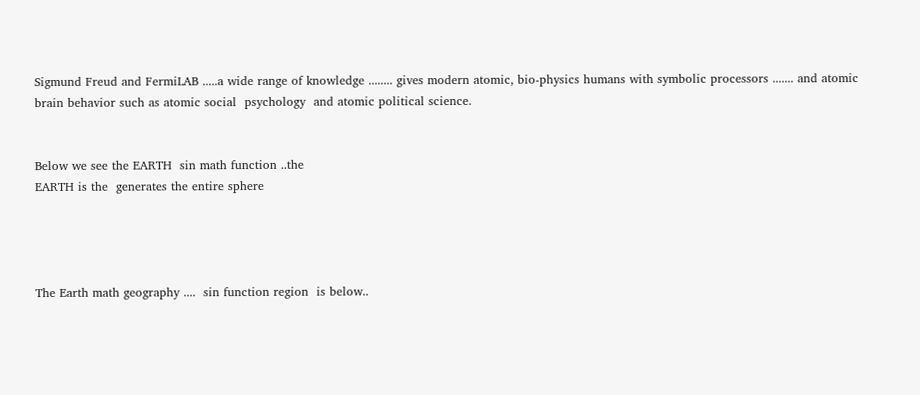Sigmund Freud and FermiLAB .....a wide range of knowledge ........ gives modern atomic, bio-physics humans with symbolic processors ....... and atomic brain behavior such as atomic social  psychology  and atomic political science.


Below we see the EARTH  sin math function ..the
EARTH is the  generates the entire sphere




The Earth math geography ....  sin function region  is below..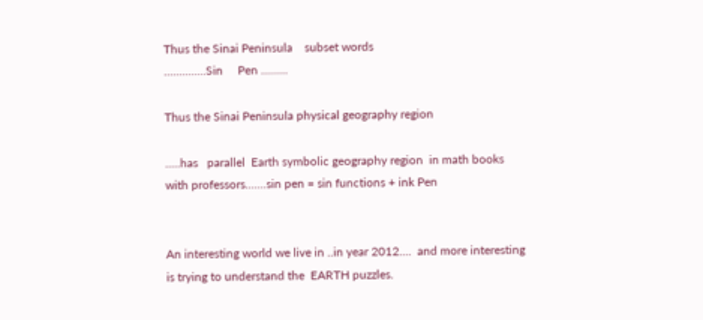Thus the Sinai Peninsula    subset words
..............Sin     Pen .........

Thus the Sinai Peninsula physical geography region

.....has   parallel  Earth symbolic geography region  in math books
with professors.......sin pen = sin functions + ink Pen


An interesting world we live in ..in year 2012....  and more interesting is trying to understand the  EARTH puzzles.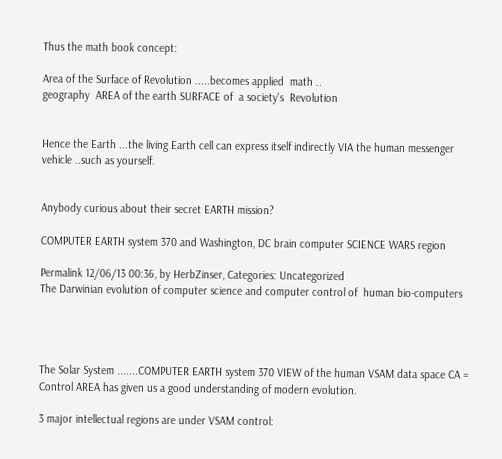Thus the math book concept:

Area of the Surface of Revolution .....becomes applied  math ..
geography  AREA of the earth SURFACE of  a society's  Revolution


Hence the Earth ...the living Earth cell can express itself indirectly VIA the human messenger vehicle ..such as yourself.


Anybody curious about their secret EARTH mission?

COMPUTER EARTH system 370 and Washington, DC brain computer SCIENCE WARS region

Permalink 12/06/13 00:36, by HerbZinser, Categories: Uncategorized
The Darwinian evolution of computer science and computer control of  human bio-computers




The Solar System .......COMPUTER EARTH system 370 VIEW of the human VSAM data space CA = Control AREA has given us a good understanding of modern evolution.

3 major intellectual regions are under VSAM control: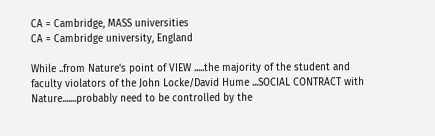CA = Cambridge, MASS universities
CA = Cambridge university, England

While ..from Nature's point of VIEW .....the majority of the student and faculty violators of the John Locke/David Hume ...SOCIAL CONTRACT with Nature.......probably need to be controlled by the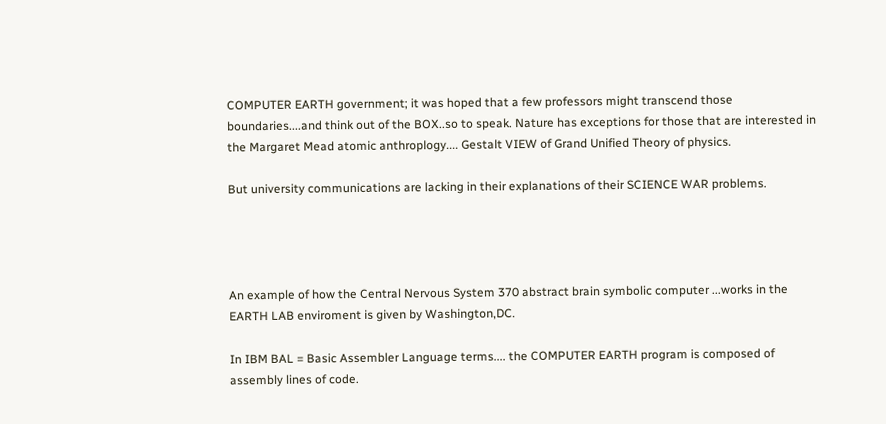COMPUTER EARTH government; it was hoped that a few professors might transcend those boundaries....and think out of the BOX..so to speak. Nature has exceptions for those that are interested in the Margaret Mead atomic anthroplogy.... Gestalt VIEW of Grand Unified Theory of physics.

But university communications are lacking in their explanations of their SCIENCE WAR problems.




An example of how the Central Nervous System 370 abstract brain symbolic computer ...works in the EARTH LAB enviroment is given by Washington,DC.

In IBM BAL = Basic Assembler Language terms.... the COMPUTER EARTH program is composed of assembly lines of code.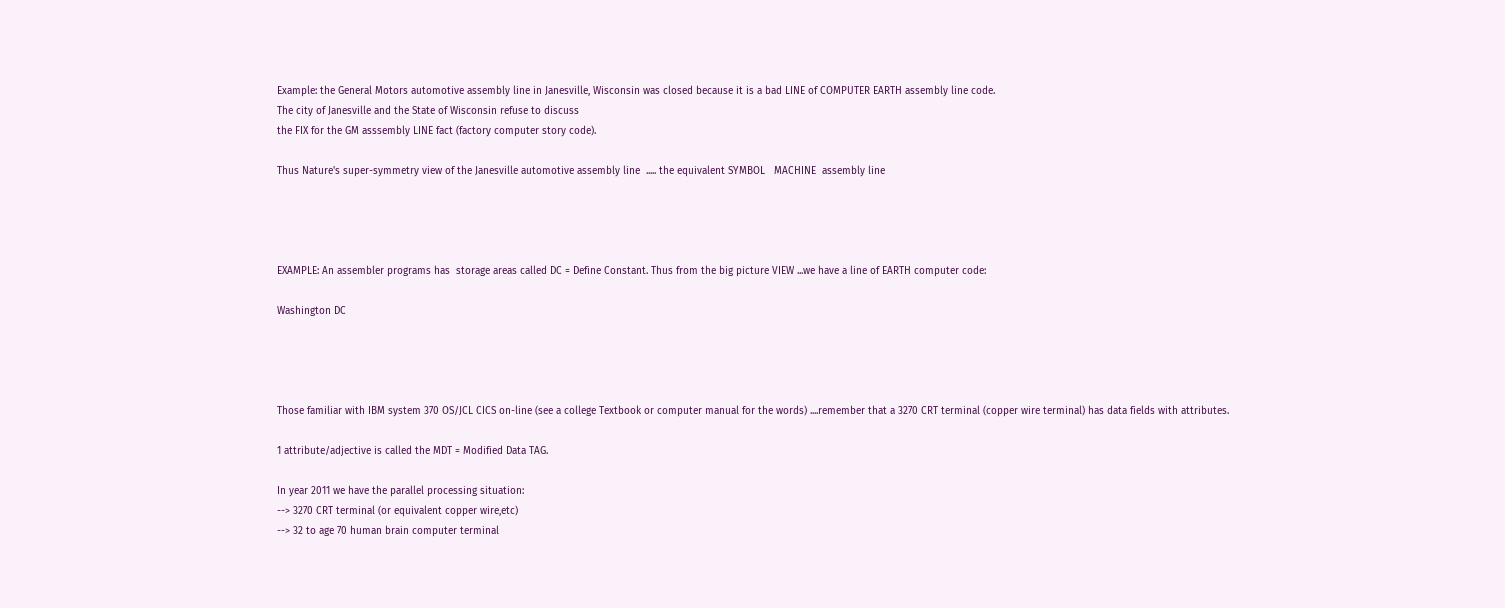Example: the General Motors automotive assembly line in Janesville, Wisconsin was closed because it is a bad LINE of COMPUTER EARTH assembly line code.
The city of Janesville and the State of Wisconsin refuse to discuss
the FIX for the GM asssembly LINE fact (factory computer story code).

Thus Nature's super-symmetry view of the Janesville automotive assembly line  ..... the equivalent SYMBOL   MACHINE  assembly line




EXAMPLE: An assembler programs has  storage areas called DC = Define Constant. Thus from the big picture VIEW ...we have a line of EARTH computer code:

Washington DC




Those familiar with IBM system 370 OS/JCL CICS on-line (see a college Textbook or computer manual for the words) ....remember that a 3270 CRT terminal (copper wire terminal) has data fields with attributes.

1 attribute/adjective is called the MDT = Modified Data TAG.

In year 2011 we have the parallel processing situation:
--> 3270 CRT terminal (or equivalent copper wire,etc)
--> 32 to age 70 human brain computer terminal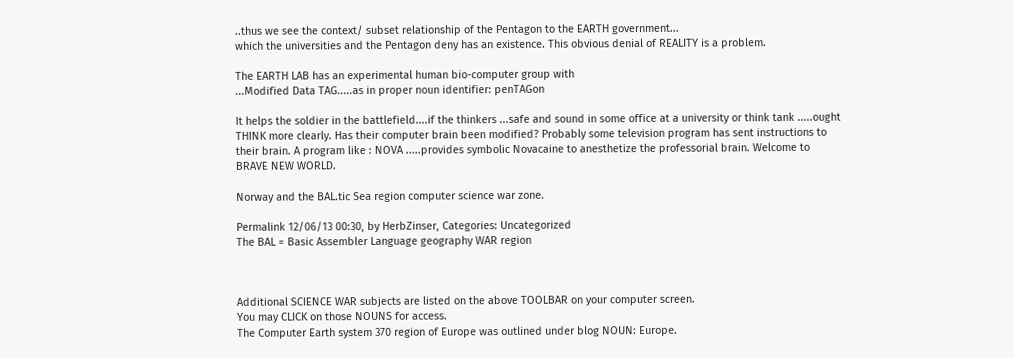..thus we see the context/ subset relationship of the Pentagon to the EARTH government...
which the universities and the Pentagon deny has an existence. This obvious denial of REALITY is a problem.

The EARTH LAB has an experimental human bio-computer group with
...Modified Data TAG.....as in proper noun identifier: penTAGon

It helps the soldier in the battlefield....if the thinkers ...safe and sound in some office at a university or think tank .....ought THINK more clearly. Has their computer brain been modified? Probably some television program has sent instructions to their brain. A program like : NOVA .....provides symbolic Novacaine to anesthetize the professorial brain. Welcome to BRAVE NEW WORLD.

Norway and the BAL.tic Sea region computer science war zone.

Permalink 12/06/13 00:30, by HerbZinser, Categories: Uncategorized
The BAL = Basic Assembler Language geography WAR region



Additional SCIENCE WAR subjects are listed on the above TOOLBAR on your computer screen.
You may CLICK on those NOUNS for access.
The Computer Earth system 370 region of Europe was outlined under blog NOUN: Europe.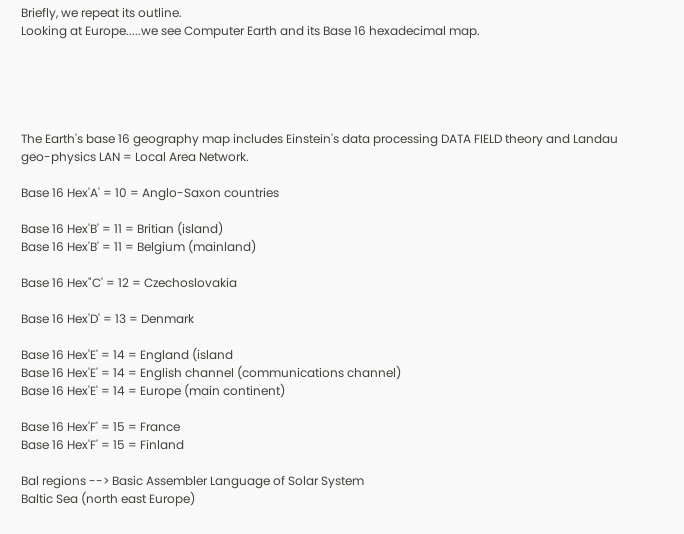Briefly, we repeat its outline.
Looking at Europe.....we see Computer Earth and its Base 16 hexadecimal map.





The Earth's base 16 geography map includes Einstein's data processing DATA FIELD theory and Landau geo-physics LAN = Local Area Network.

Base 16 Hex'A' = 10 = Anglo-Saxon countries

Base 16 Hex'B' = 11 = Britian (island)
Base 16 Hex'B' = 11 = Belgium (mainland)

Base 16 Hex"C' = 12 = Czechoslovakia

Base 16 Hex'D' = 13 = Denmark

Base 16 Hex'E' = 14 = England (island
Base 16 Hex'E' = 14 = English channel (communications channel)
Base 16 Hex'E' = 14 = Europe (main continent)

Base 16 Hex'F' = 15 = France
Base 16 Hex'F' = 15 = Finland

Bal regions --> Basic Assembler Language of Solar System
Baltic Sea (north east Europe)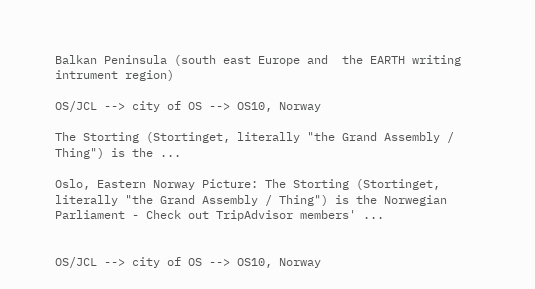Balkan Peninsula (south east Europe and  the EARTH writing intrument region)

OS/JCL --> city of OS --> OS10, Norway

The Storting (Stortinget, literally "the Grand Assembly / Thing") is the ...

Oslo, Eastern Norway Picture: The Storting (Stortinget,
literally "the Grand Assembly / Thing") is the Norwegian Parliament - Check out TripAdvisor members' ...


OS/JCL --> city of OS --> OS10, Norway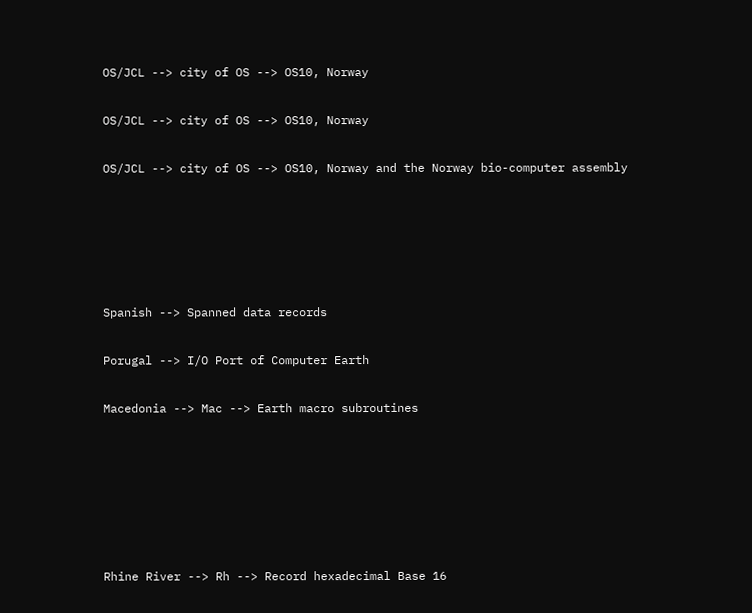OS/JCL --> city of OS --> OS10, Norway

OS/JCL --> city of OS --> OS10, Norway

OS/JCL --> city of OS --> OS10, Norway and the Norway bio-computer assembly





Spanish --> Spanned data records

Porugal --> I/O Port of Computer Earth

Macedonia --> Mac --> Earth macro subroutines






Rhine River --> Rh --> Record hexadecimal Base 16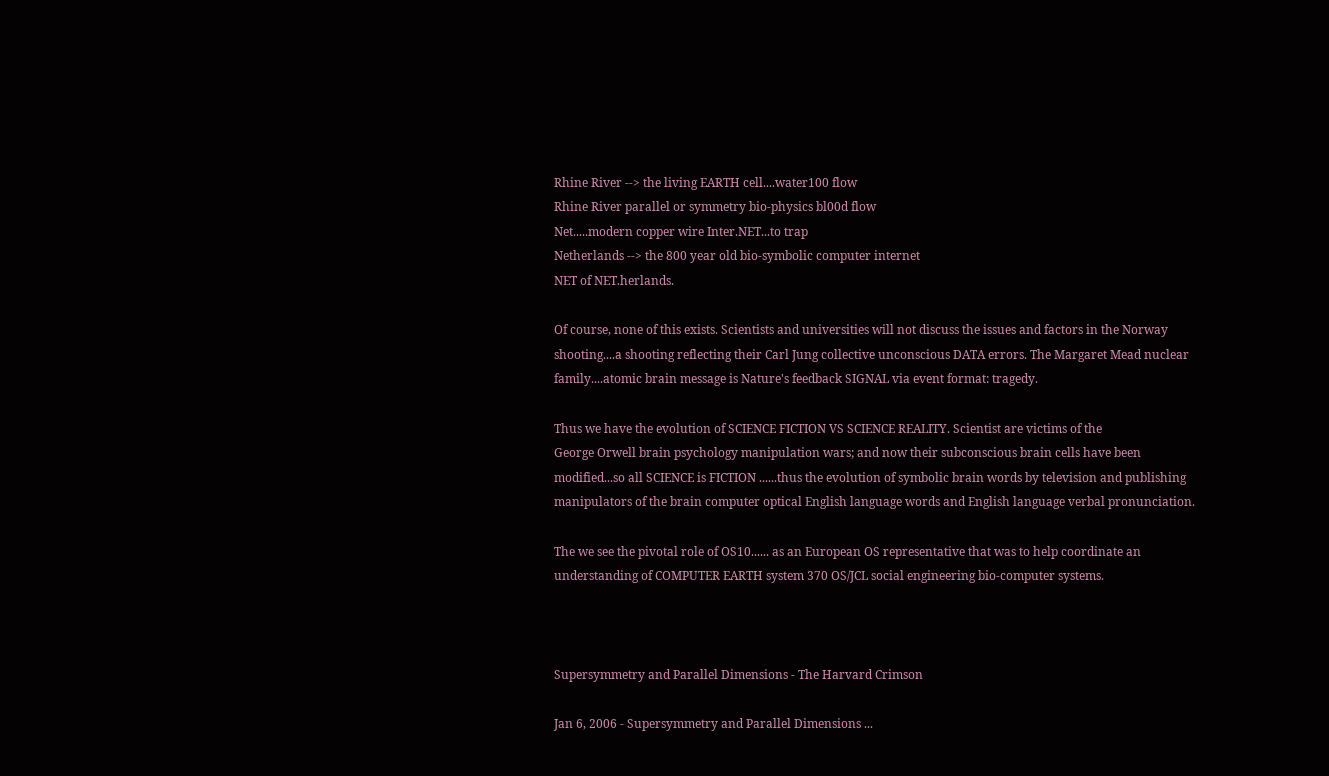Rhine River --> the living EARTH cell....water100 flow
Rhine River parallel or symmetry bio-physics bl00d flow
Net.....modern copper wire Inter.NET...to trap
Netherlands --> the 800 year old bio-symbolic computer internet
NET of NET.herlands.

Of course, none of this exists. Scientists and universities will not discuss the issues and factors in the Norway shooting....a shooting reflecting their Carl Jung collective unconscious DATA errors. The Margaret Mead nuclear family....atomic brain message is Nature's feedback SIGNAL via event format: tragedy.

Thus we have the evolution of SCIENCE FICTION VS SCIENCE REALITY. Scientist are victims of the
George Orwell brain psychology manipulation wars; and now their subconscious brain cells have been modified...so all SCIENCE is FICTION ......thus the evolution of symbolic brain words by television and publishing manipulators of the brain computer optical English language words and English language verbal pronunciation.

The we see the pivotal role of OS10...... as an European OS representative that was to help coordinate an understanding of COMPUTER EARTH system 370 OS/JCL social engineering bio-computer systems.



Supersymmetry and Parallel Dimensions - The Harvard Crimson

Jan 6, 2006 - Supersymmetry and Parallel Dimensions ...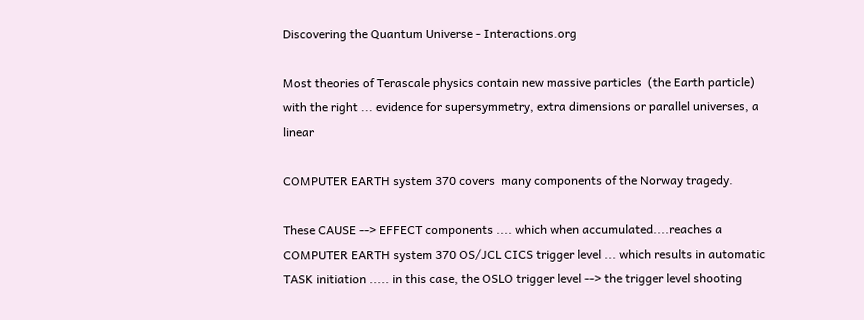Discovering the Quantum Universe - Interactions.org

Most theories of Terascale physics contain new massive particles  (the Earth particle) with the right ... evidence for supersymmetry, extra dimensions or parallel universes, a linear

COMPUTER EARTH system 370 covers  many components of the Norway tragedy.

These CAUSE --> EFFECT components .... which when accumulated....reaches a COMPUTER EARTH system 370 OS/JCL CICS trigger level ... which results in automatic TASK initiation ..... in this case, the OSLO trigger level --> the trigger level shooting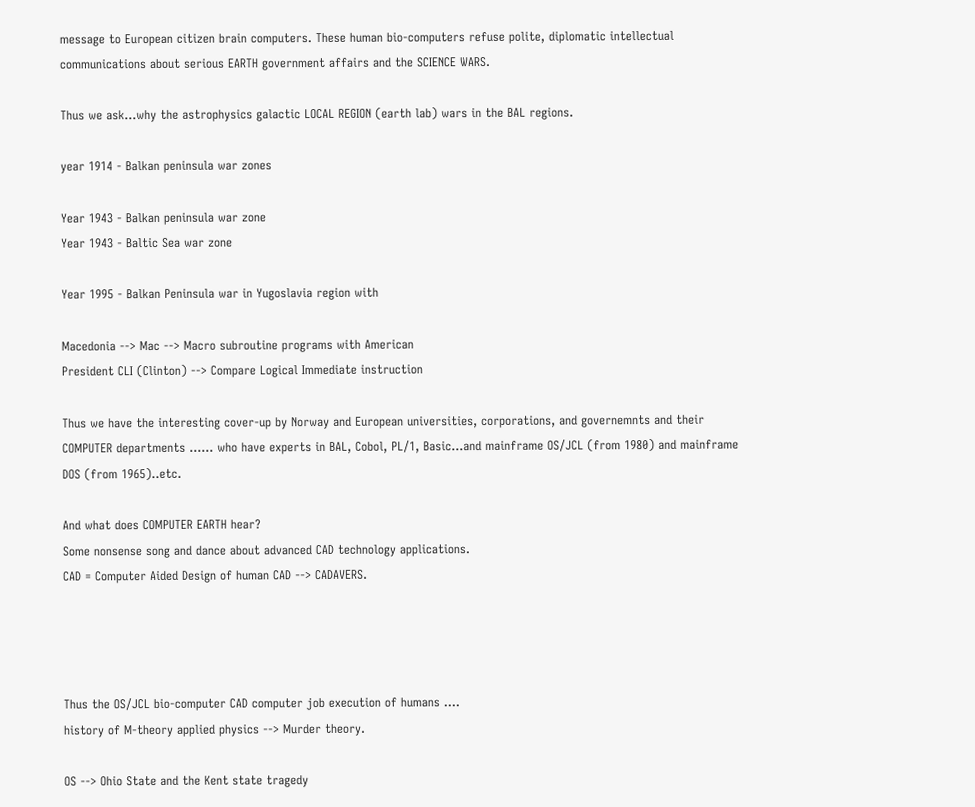message to European citizen brain computers. These human bio-computers refuse polite, diplomatic intellectual communications about serious EARTH government affairs and the SCIENCE WARS.

Thus we ask...why the astrophysics galactic LOCAL REGION (earth lab) wars in the BAL regions.

year 1914 - Balkan peninsula war zones

Year 1943 - Balkan peninsula war zone
Year 1943 - Baltic Sea war zone

Year 1995 - Balkan Peninsula war in Yugoslavia region with

Macedonia --> Mac --> Macro subroutine programs with American
President CLI (Clinton) --> Compare Logical Immediate instruction

Thus we have the interesting cover-up by Norway and European universities, corporations, and governemnts and their COMPUTER departments ...... who have experts in BAL, Cobol, PL/1, Basic...and mainframe OS/JCL (from 1980) and mainframe DOS (from 1965)..etc.

And what does COMPUTER EARTH hear?
Some nonsense song and dance about advanced CAD technology applications.
CAD = Computer Aided Design of human CAD --> CADAVERS.




Thus the OS/JCL bio-computer CAD computer job execution of humans ....
history of M-theory applied physics --> Murder theory.

OS --> Ohio State and the Kent state tragedy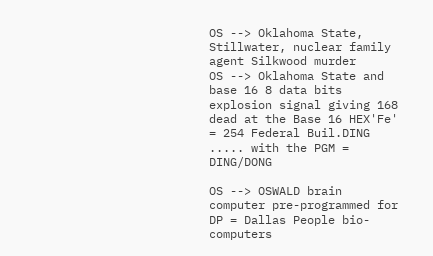OS --> Oklahoma State, Stillwater, nuclear family agent Silkwood murder
OS --> Oklahoma State and base 16 8 data bits explosion signal giving 168 dead at the Base 16 HEX'Fe' = 254 Federal Buil.DING ..... with the PGM = DING/DONG

OS --> OSWALD brain computer pre-programmed for DP = Dallas People bio-computers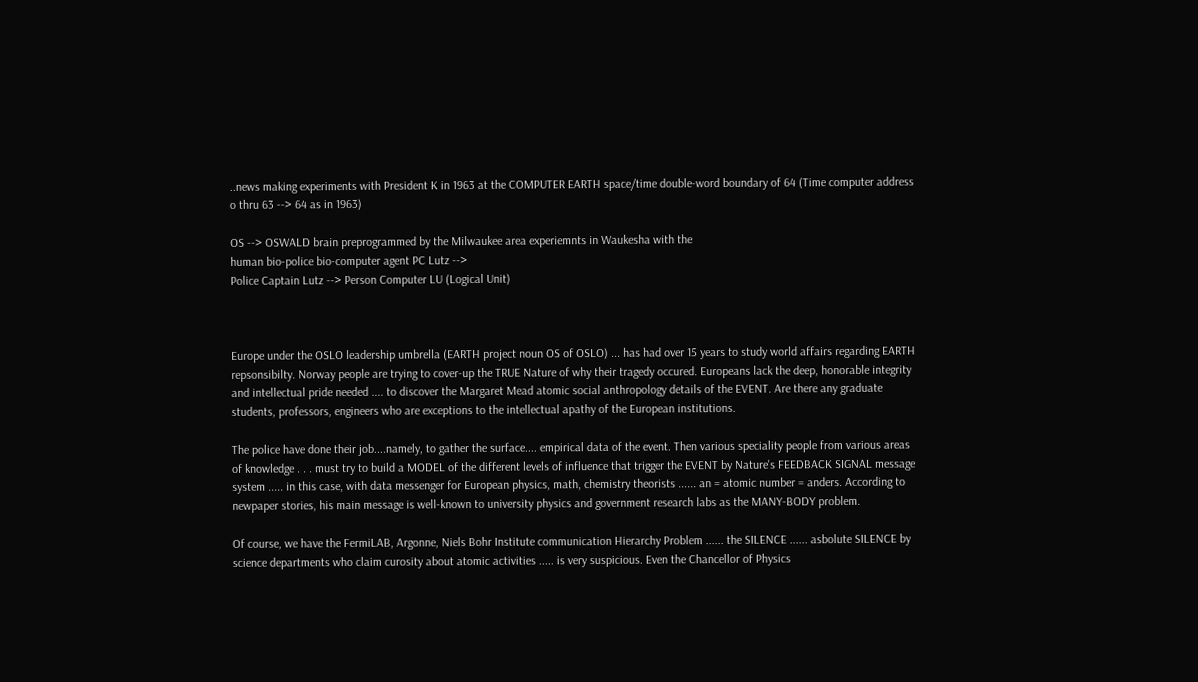..news making experiments with President K in 1963 at the COMPUTER EARTH space/time double-word boundary of 64 (Time computer address o thru 63 --> 64 as in 1963)

OS --> OSWALD brain preprogrammed by the Milwaukee area experiemnts in Waukesha with the
human bio-police bio-computer agent PC Lutz -->
Police Captain Lutz --> Person Computer LU (Logical Unit)



Europe under the OSLO leadership umbrella (EARTH project noun OS of OSLO) ... has had over 15 years to study world affairs regarding EARTH repsonsibilty. Norway people are trying to cover-up the TRUE Nature of why their tragedy occured. Europeans lack the deep, honorable integrity and intellectual pride needed .... to discover the Margaret Mead atomic social anthropology details of the EVENT. Are there any graduate students, professors, engineers who are exceptions to the intellectual apathy of the European institutions.

The police have done their job....namely, to gather the surface.... empirical data of the event. Then various speciality people from various areas of knowledge . . . must try to build a MODEL of the different levels of influence that trigger the EVENT by Nature's FEEDBACK SIGNAL message system ..... in this case, with data messenger for European physics, math, chemistry theorists ...... an = atomic number = anders. According to newpaper stories, his main message is well-known to university physics and government research labs as the MANY-BODY problem.

Of course, we have the FermiLAB, Argonne, Niels Bohr Institute communication Hierarchy Problem ...... the SILENCE ...... asbolute SILENCE by science departments who claim curosity about atomic activities ..... is very suspicious. Even the Chancellor of Physics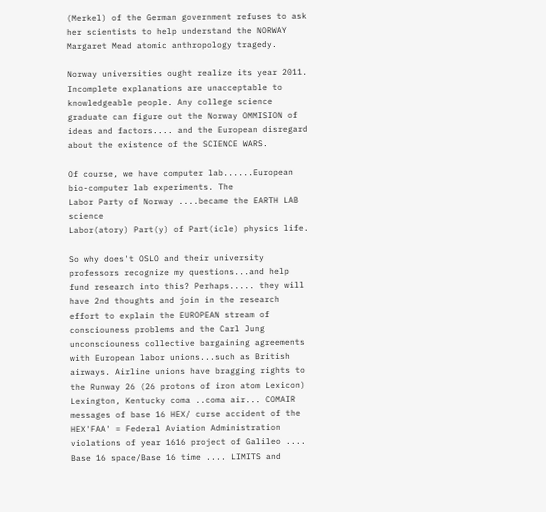(Merkel) of the German government refuses to ask her scientists to help understand the NORWAY Margaret Mead atomic anthropology tragedy.

Norway universities ought realize its year 2011. Incomplete explanations are unacceptable to knowledgeable people. Any college science graduate can figure out the Norway OMMISION of ideas and factors.... and the European disregard about the existence of the SCIENCE WARS.

Of course, we have computer lab......European bio-computer lab experiments. The
Labor Party of Norway ....became the EARTH LAB science
Labor(atory) Part(y) of Part(icle) physics life.

So why does't OSLO and their university professors recognize my questions...and help fund research into this? Perhaps..... they will have 2nd thoughts and join in the research effort to explain the EUROPEAN stream of consciouness problems and the Carl Jung unconsciouness collective bargaining agreements with European labor unions...such as British airways. Airline unions have bragging rights to the Runway 26 (26 protons of iron atom Lexicon) Lexington, Kentucky coma ..coma air... COMAIR messages of base 16 HEX/ curse accident of the HEX'FAA' = Federal Aviation Administration violations of year 1616 project of Galileo .... Base 16 space/Base 16 time .... LIMITS and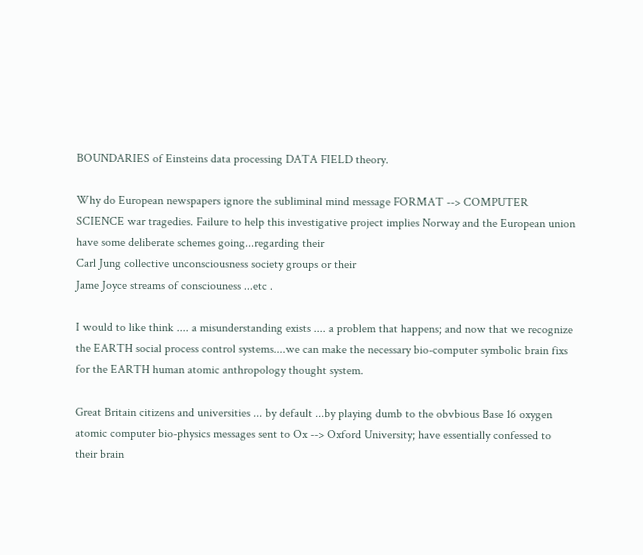BOUNDARIES of Einsteins data processing DATA FIELD theory.

Why do European newspapers ignore the subliminal mind message FORMAT --> COMPUTER SCIENCE war tragedies. Failure to help this investigative project implies Norway and the European union have some deliberate schemes going...regarding their
Carl Jung collective unconsciousness society groups or their
Jame Joyce streams of consciouness ...etc .

I would to like think .... a misunderstanding exists .... a problem that happens; and now that we recognize the EARTH social process control systems....we can make the necessary bio-computer symbolic brain fixs for the EARTH human atomic anthropology thought system.

Great Britain citizens and universities ... by default ...by playing dumb to the obvbious Base 16 oxygen atomic computer bio-physics messages sent to Ox --> Oxford University; have essentially confessed to their brain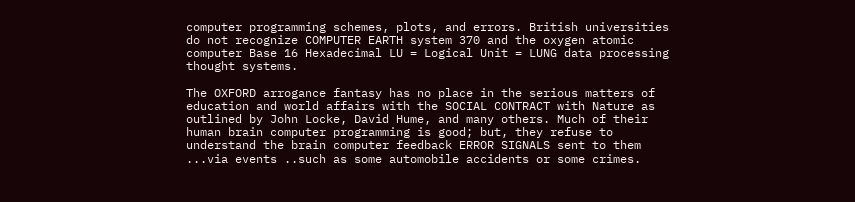computer programming schemes, plots, and errors. British universities do not recognize COMPUTER EARTH system 370 and the oxygen atomic computer Base 16 Hexadecimal LU = Logical Unit = LUNG data processing thought systems.

The OXFORD arrogance fantasy has no place in the serious matters of education and world affairs with the SOCIAL CONTRACT with Nature as outlined by John Locke, David Hume, and many others. Much of their human brain computer programming is good; but, they refuse to understand the brain computer feedback ERROR SIGNALS sent to them ...via events ..such as some automobile accidents or some crimes.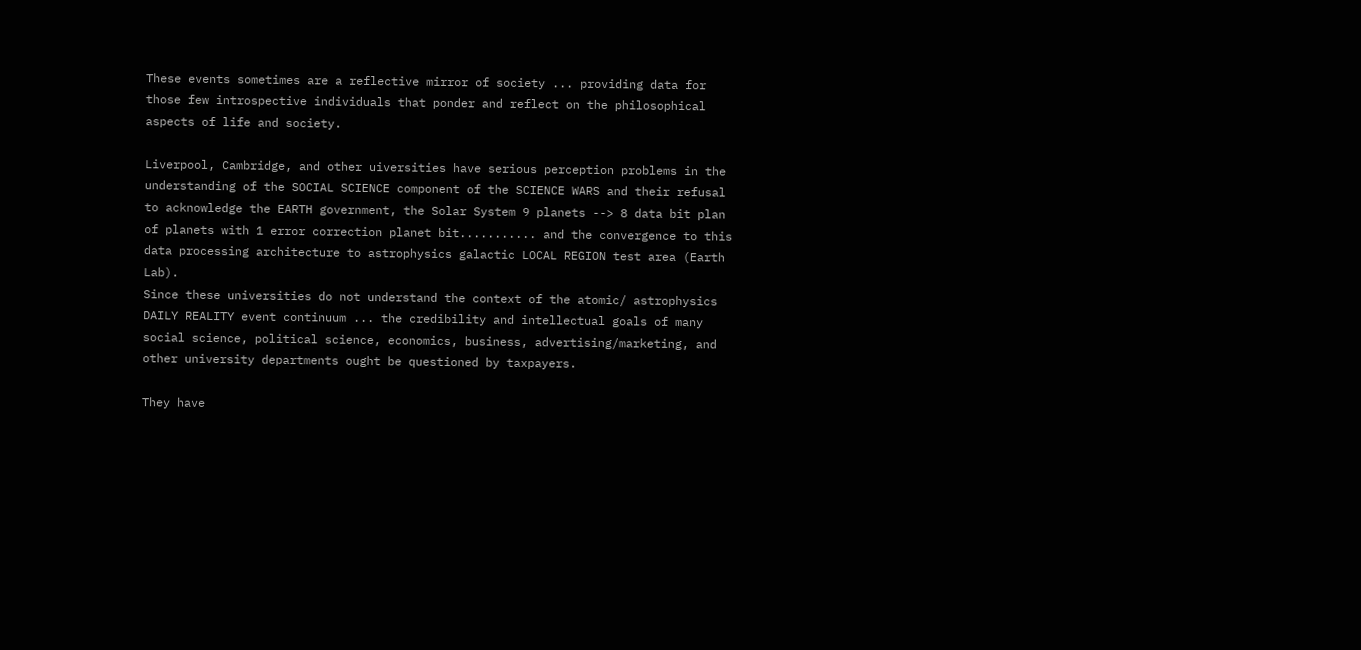These events sometimes are a reflective mirror of society ... providing data for those few introspective individuals that ponder and reflect on the philosophical aspects of life and society.

Liverpool, Cambridge, and other uiversities have serious perception problems in the understanding of the SOCIAL SCIENCE component of the SCIENCE WARS and their refusal to acknowledge the EARTH government, the Solar System 9 planets --> 8 data bit plan of planets with 1 error correction planet bit........... and the convergence to this data processing architecture to astrophysics galactic LOCAL REGION test area (Earth Lab).
Since these universities do not understand the context of the atomic/ astrophysics DAILY REALITY event continuum ... the credibility and intellectual goals of many social science, political science, economics, business, advertising/marketing, and other university departments ought be questioned by taxpayers.

They have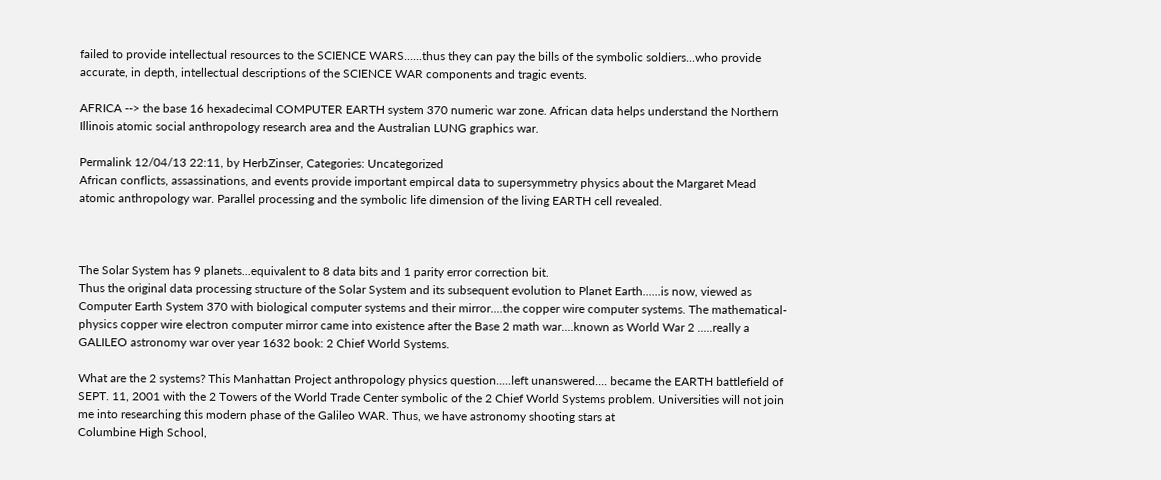failed to provide intellectual resources to the SCIENCE WARS......thus they can pay the bills of the symbolic soldiers...who provide accurate, in depth, intellectual descriptions of the SCIENCE WAR components and tragic events.

AFRICA --> the base 16 hexadecimal COMPUTER EARTH system 370 numeric war zone. African data helps understand the Northern Illinois atomic social anthropology research area and the Australian LUNG graphics war.

Permalink 12/04/13 22:11, by HerbZinser, Categories: Uncategorized
African conflicts, assassinations, and events provide important empircal data to supersymmetry physics about the Margaret Mead atomic anthropology war. Parallel processing and the symbolic life dimension of the living EARTH cell revealed.



The Solar System has 9 planets...equivalent to 8 data bits and 1 parity error correction bit.
Thus the original data processing structure of the Solar System and its subsequent evolution to Planet Earth......is now, viewed as Computer Earth System 370 with biological computer systems and their mirror....the copper wire computer systems. The mathematical-physics copper wire electron computer mirror came into existence after the Base 2 math war....known as World War 2 .....really a GALILEO astronomy war over year 1632 book: 2 Chief World Systems.

What are the 2 systems? This Manhattan Project anthropology physics question.....left unanswered.... became the EARTH battlefield of SEPT. 11, 2001 with the 2 Towers of the World Trade Center symbolic of the 2 Chief World Systems problem. Universities will not join me into researching this modern phase of the Galileo WAR. Thus, we have astronomy shooting stars at
Columbine High School,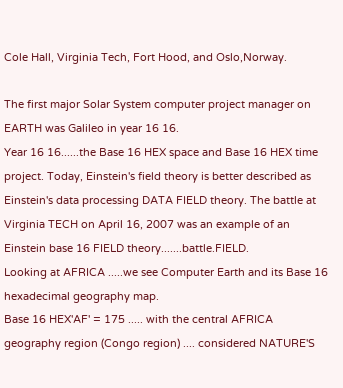Cole Hall, Virginia Tech, Fort Hood, and Oslo,Norway.

The first major Solar System computer project manager on EARTH was Galileo in year 16 16.
Year 16 16......the Base 16 HEX space and Base 16 HEX time project. Today, Einstein's field theory is better described as Einstein's data processing DATA FIELD theory. The battle at Virginia TECH on April 16, 2007 was an example of an Einstein base 16 FIELD theory.......battle.FIELD.
Looking at AFRICA .....we see Computer Earth and its Base 16 hexadecimal geography map.
Base 16 HEX'AF' = 175 ..... with the central AFRICA geography region (Congo region) .... considered NATURE'S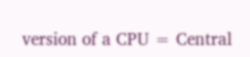version of a CPU = Central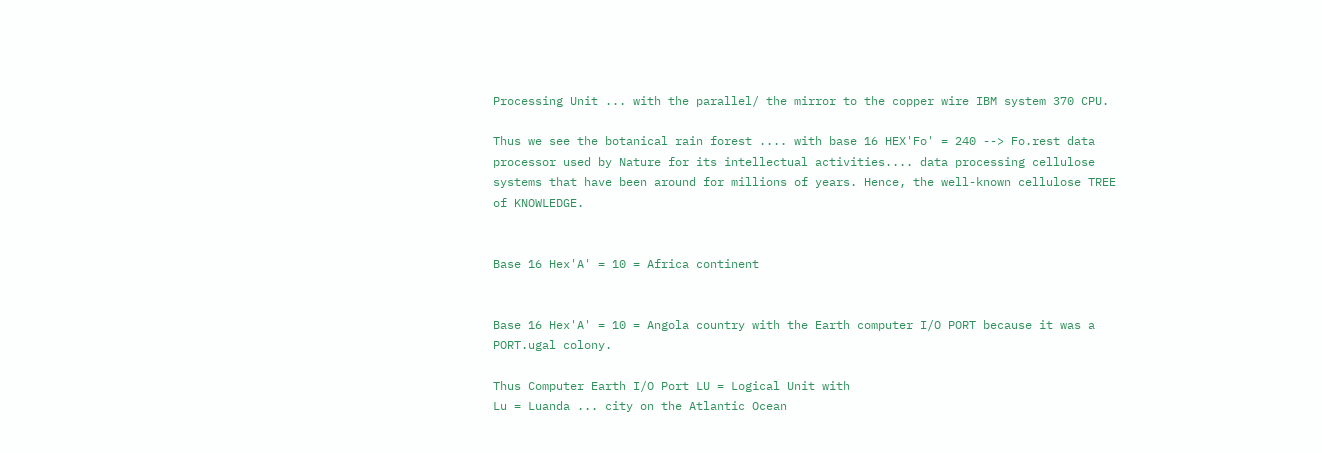Processing Unit ... with the parallel/ the mirror to the copper wire IBM system 370 CPU.

Thus we see the botanical rain forest .... with base 16 HEX'Fo' = 240 --> Fo.rest data processor used by Nature for its intellectual activities.... data processing cellulose systems that have been around for millions of years. Hence, the well-known cellulose TREE of KNOWLEDGE.


Base 16 Hex'A' = 10 = Africa continent


Base 16 Hex'A' = 10 = Angola country with the Earth computer I/O PORT because it was a PORT.ugal colony.

Thus Computer Earth I/O Port LU = Logical Unit with
Lu = Luanda ... city on the Atlantic Ocean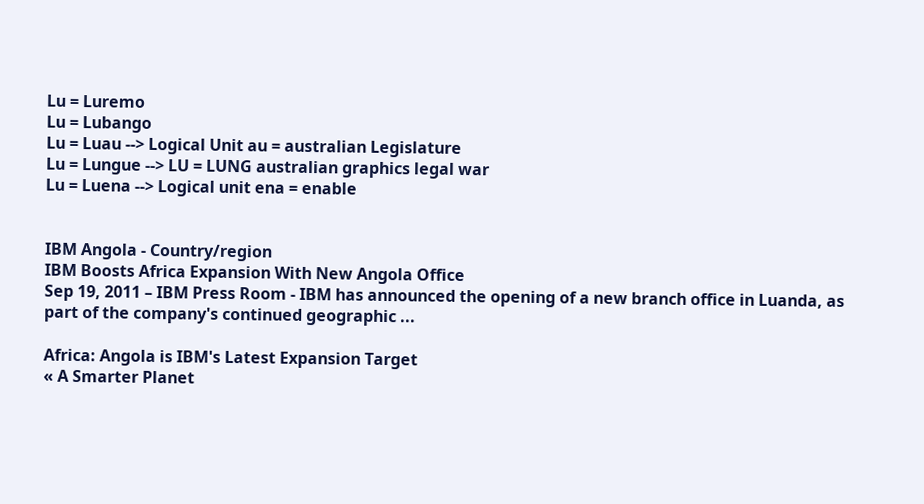Lu = Luremo
Lu = Lubango
Lu = Luau --> Logical Unit au = australian Legislature
Lu = Lungue --> LU = LUNG australian graphics legal war
Lu = Luena --> Logical unit ena = enable


IBM Angola - Country/region
IBM Boosts Africa Expansion With New Angola Office
Sep 19, 2011 – IBM Press Room - IBM has announced the opening of a new branch office in Luanda, as part of the company's continued geographic ...

Africa: Angola is IBM's Latest Expansion Target
« A Smarter Planet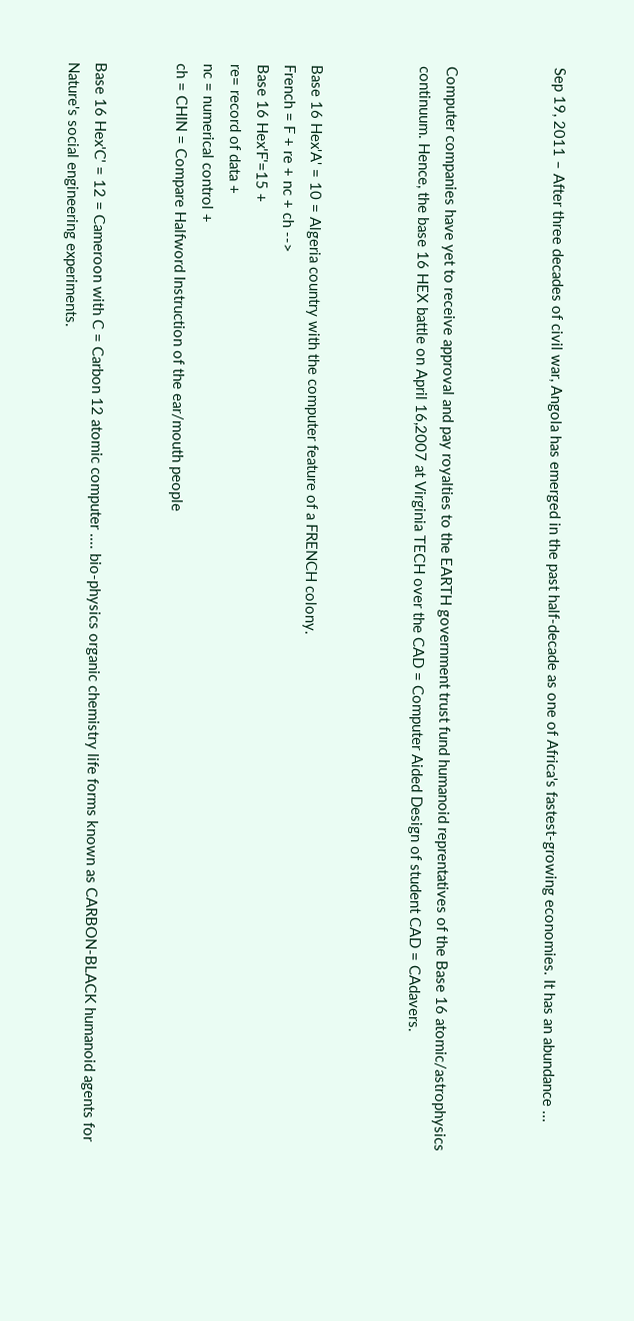Sep 19, 2011 – After three decades of civil war, Angola has emerged in the past half-decade as one of Africa's fastest-growing economies. It has an abundance ...



Computer companies have yet to receive approval and pay royalties to the EARTH government trust fund humanoid reprentatives of the Base 16 atomic/astrophysics continuum. Hence, the base 16 HEX battle on April 16,2007 at Virginia TECH over the CAD = Computer Aided Design of student CAD = CAdavers.



Base 16 Hex'A' = 10 = Algeria country with the computer feature of a FRENCH colony.
French = F + re + nc + ch -->
Base 16 Hex'F'=15 +
re= record of data +
nc = numerical control +
ch = CHIN = Compare Halfword Instruction of the ear/mouth people


Base 16 Hex'C' = 12 = Cameroon with C = Carbon 12 atomic computer .... bio-physics organic chemistry life forms known as CARBON-BLACK humanoid agents for Nature's social engineering experiments.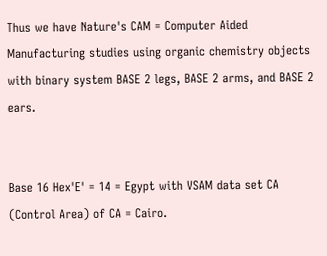Thus we have Nature's CAM = Computer Aided Manufacturing studies using organic chemistry objects with binary system BASE 2 legs, BASE 2 arms, and BASE 2 ears.


Base 16 Hex'E' = 14 = Egypt with VSAM data set CA (Control Area) of CA = Cairo.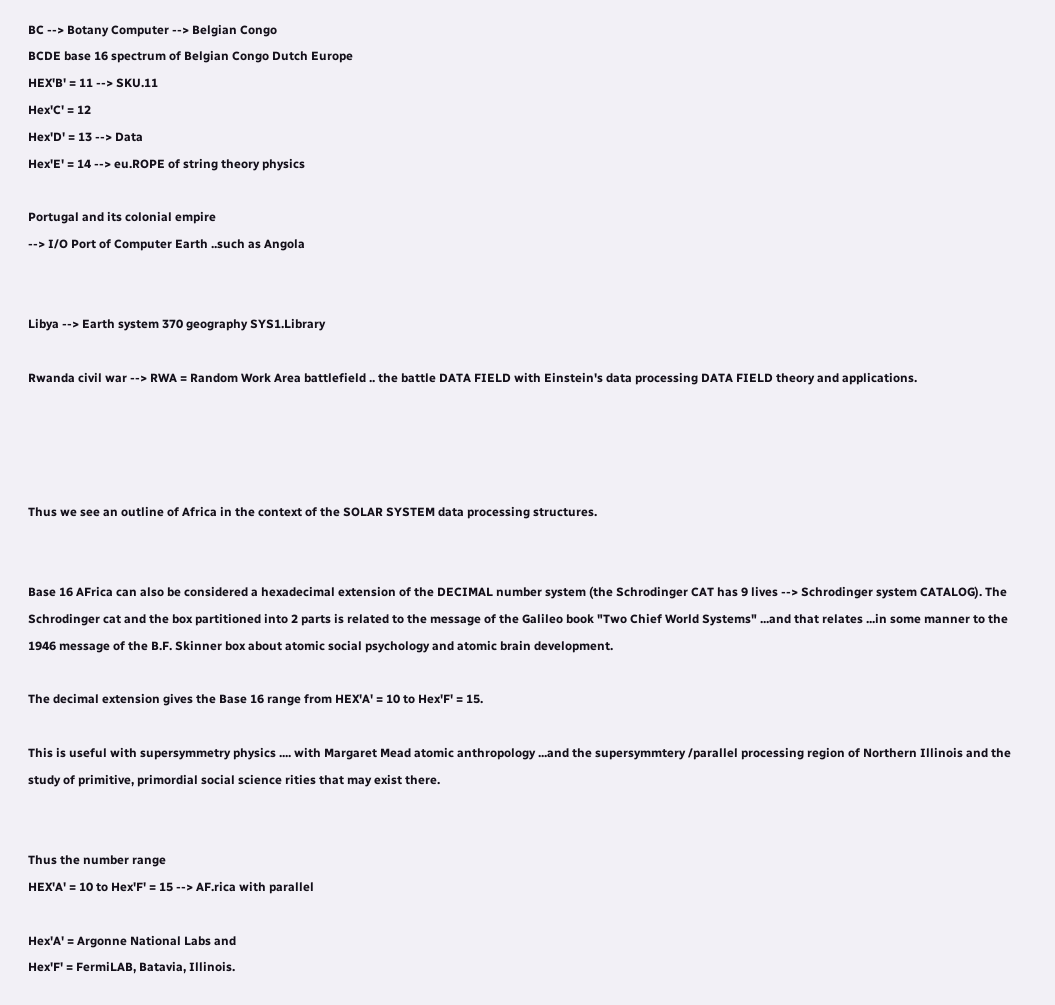BC --> Botany Computer --> Belgian Congo
BCDE base 16 spectrum of Belgian Congo Dutch Europe
HEX'B' = 11 --> SKU.11
Hex'C' = 12
Hex'D' = 13 --> Data
Hex'E' = 14 --> eu.ROPE of string theory physics

Portugal and its colonial empire
--> I/O Port of Computer Earth ..such as Angola


Libya --> Earth system 370 geography SYS1.Library

Rwanda civil war --> RWA = Random Work Area battlefield .. the battle DATA FIELD with Einstein's data processing DATA FIELD theory and applications.




Thus we see an outline of Africa in the context of the SOLAR SYSTEM data processing structures.


Base 16 AFrica can also be considered a hexadecimal extension of the DECIMAL number system (the Schrodinger CAT has 9 lives --> Schrodinger system CATALOG). The Schrodinger cat and the box partitioned into 2 parts is related to the message of the Galileo book "Two Chief World Systems" ...and that relates ...in some manner to the 1946 message of the B.F. Skinner box about atomic social psychology and atomic brain development.

The decimal extension gives the Base 16 range from HEX'A' = 10 to Hex'F' = 15.

This is useful with supersymmetry physics .... with Margaret Mead atomic anthropology ...and the supersymmtery /parallel processing region of Northern Illinois and the study of primitive, primordial social science rities that may exist there.


Thus the number range
HEX'A' = 10 to Hex'F' = 15 --> AF.rica with parallel

Hex'A' = Argonne National Labs and
Hex'F' = FermiLAB, Batavia, Illinois.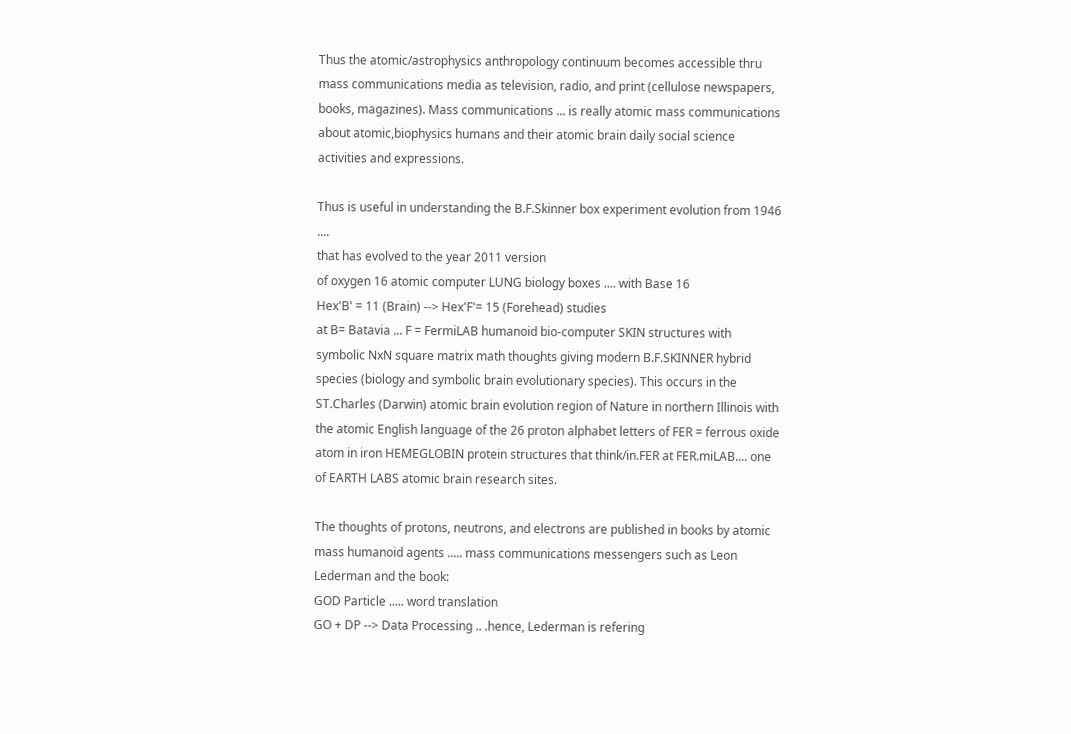Thus the atomic/astrophysics anthropology continuum becomes accessible thru mass communications media as television, radio, and print (cellulose newspapers, books, magazines). Mass communications ... is really atomic mass communications about atomic,biophysics humans and their atomic brain daily social science activities and expressions.

Thus is useful in understanding the B.F.Skinner box experiment evolution from 1946 ....
that has evolved to the year 2011 version
of oxygen 16 atomic computer LUNG biology boxes .... with Base 16
Hex'B' = 11 (Brain) --> Hex'F'= 15 (Forehead) studies
at B= Batavia ... F = FermiLAB humanoid bio-computer SKIN structures with symbolic NxN square matrix math thoughts giving modern B.F.SKINNER hybrid species (biology and symbolic brain evolutionary species). This occurs in the ST.Charles (Darwin) atomic brain evolution region of Nature in northern Illinois with the atomic English language of the 26 proton alphabet letters of FER = ferrous oxide atom in iron HEMEGLOBIN protein structures that think/in.FER at FER.miLAB.... one of EARTH LABS atomic brain research sites.

The thoughts of protons, neutrons, and electrons are published in books by atomic mass humanoid agents ..... mass communications messengers such as Leon Lederman and the book:
GOD Particle ..... word translation
GO + DP --> Data Processing .. .hence, Lederman is refering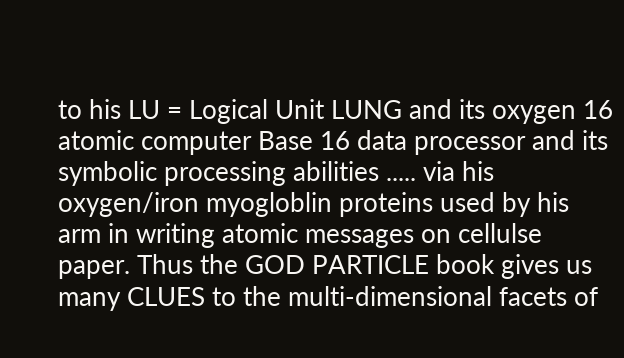to his LU = Logical Unit LUNG and its oxygen 16 atomic computer Base 16 data processor and its symbolic processing abilities ..... via his oxygen/iron myogloblin proteins used by his arm in writing atomic messages on cellulse paper. Thus the GOD PARTICLE book gives us many CLUES to the multi-dimensional facets of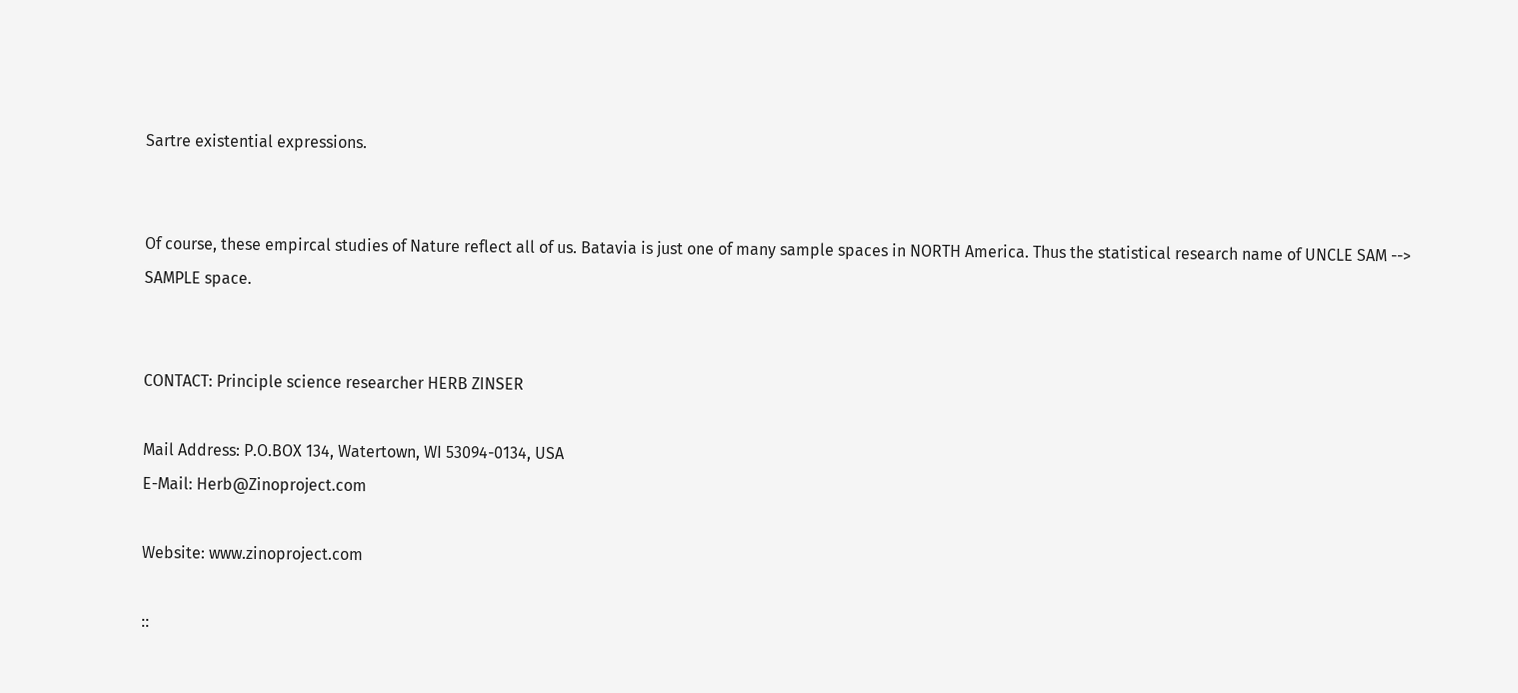Sartre existential expressions.


Of course, these empircal studies of Nature reflect all of us. Batavia is just one of many sample spaces in NORTH America. Thus the statistical research name of UNCLE SAM --> SAMPLE space.


CONTACT: Principle science researcher HERB ZINSER

Mail Address: P.O.BOX 134, Watertown, WI 53094-0134, USA
E-Mail: Herb@Zinoproject.com

Website: www.zinoproject.com

::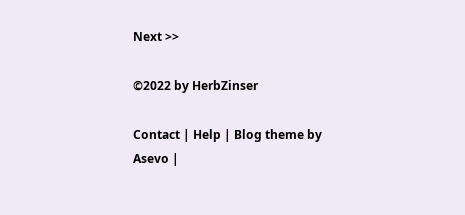Next >>

©2022 by HerbZinser

Contact | Help | Blog theme by Asevo |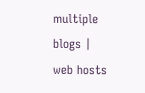multiple blogs | web hosts